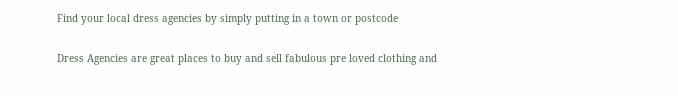Find your local dress agencies by simply putting in a town or postcode

Dress Agencies are great places to buy and sell fabulous pre loved clothing and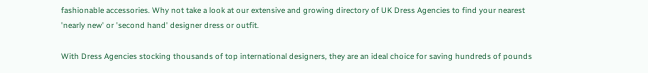fashionable accessories. Why not take a look at our extensive and growing directory of UK Dress Agencies to find your nearest 'nearly new' or 'second hand' designer dress or outfit.

With Dress Agencies stocking thousands of top international designers, they are an ideal choice for saving hundreds of pounds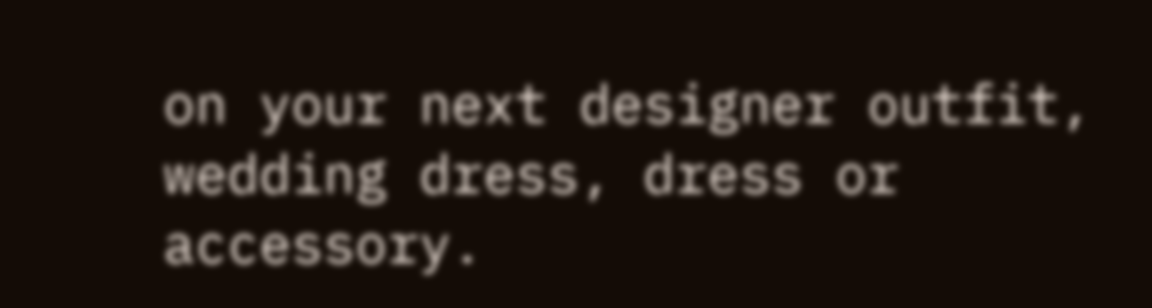on your next designer outfit, wedding dress, dress or accessory.